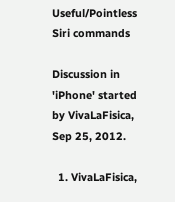Useful/Pointless Siri commands

Discussion in 'iPhone' started by VivaLaFisica, Sep 25, 2012.

  1. VivaLaFisica,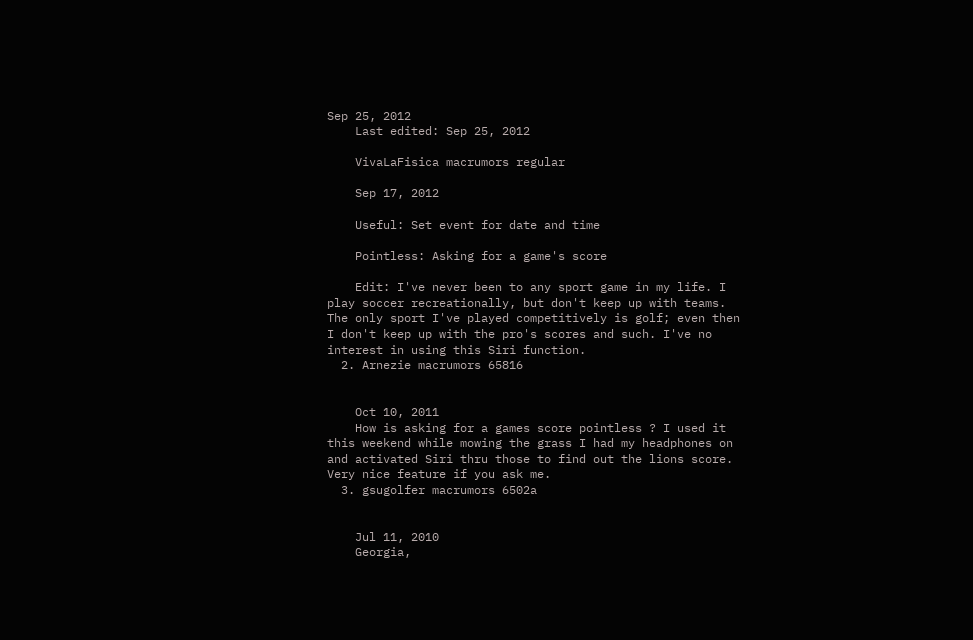Sep 25, 2012
    Last edited: Sep 25, 2012

    VivaLaFisica macrumors regular

    Sep 17, 2012

    Useful: Set event for date and time

    Pointless: Asking for a game's score

    Edit: I've never been to any sport game in my life. I play soccer recreationally, but don't keep up with teams. The only sport I've played competitively is golf; even then I don't keep up with the pro's scores and such. I've no interest in using this Siri function.
  2. Arnezie macrumors 65816


    Oct 10, 2011
    How is asking for a games score pointless ? I used it this weekend while mowing the grass I had my headphones on and activated Siri thru those to find out the lions score. Very nice feature if you ask me.
  3. gsugolfer macrumors 6502a


    Jul 11, 2010
    Georgia,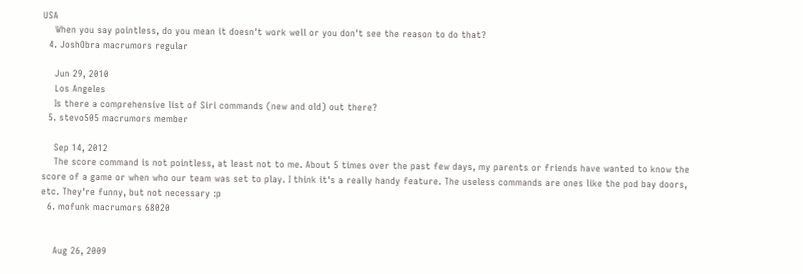USA
    When you say pointless, do you mean it doesn't work well or you don't see the reason to do that?
  4. JoshObra macrumors regular

    Jun 29, 2010
    Los Angeles
    Is there a comprehensive list of Siri commands (new and old) out there?
  5. stevo505 macrumors member

    Sep 14, 2012
    The score command is not pointless, at least not to me. About 5 times over the past few days, my parents or friends have wanted to know the score of a game or when who our team was set to play. I think it's a really handy feature. The useless commands are ones like the pod bay doors, etc. They're funny, but not necessary :p
  6. mofunk macrumors 68020


    Aug 26, 2009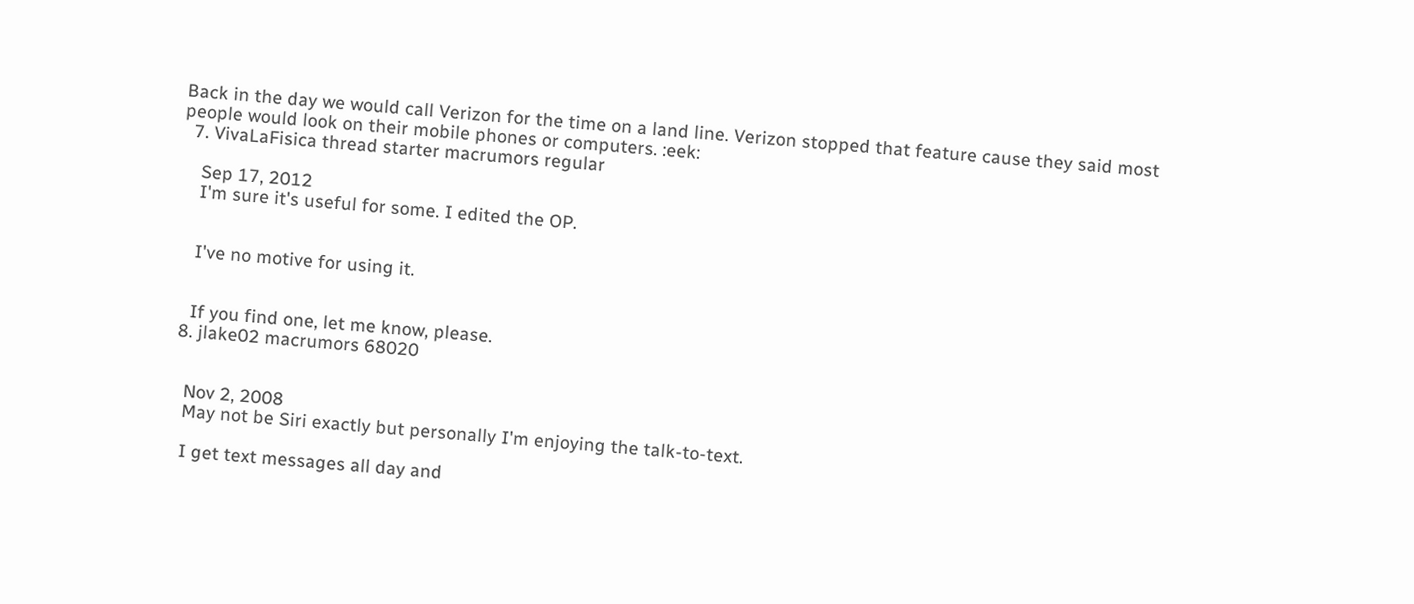Back in the day we would call Verizon for the time on a land line. Verizon stopped that feature cause they said most people would look on their mobile phones or computers. :eek:
  7. VivaLaFisica thread starter macrumors regular

    Sep 17, 2012
    I'm sure it's useful for some. I edited the OP.


    I've no motive for using it.


    If you find one, let me know, please.
  8. jlake02 macrumors 68020


    Nov 2, 2008
    May not be Siri exactly but personally I'm enjoying the talk-to-text.

    I get text messages all day and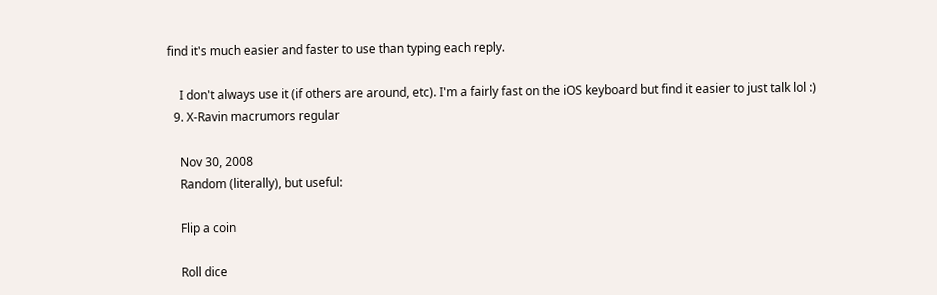find it's much easier and faster to use than typing each reply.

    I don't always use it (if others are around, etc). I'm a fairly fast on the iOS keyboard but find it easier to just talk lol :)
  9. X-Ravin macrumors regular

    Nov 30, 2008
    Random (literally), but useful:

    Flip a coin

    Roll dice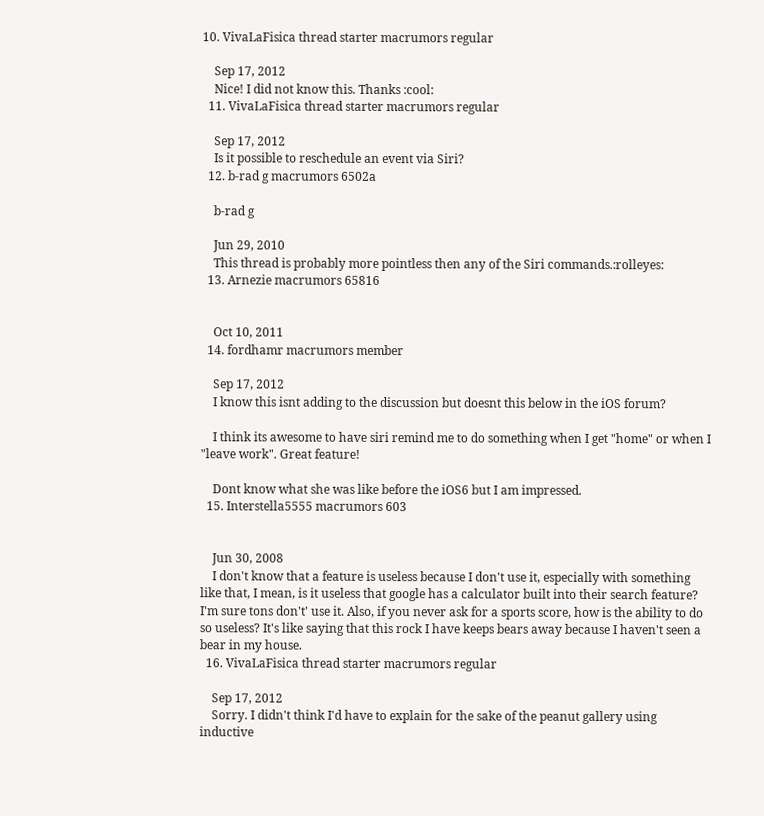10. VivaLaFisica thread starter macrumors regular

    Sep 17, 2012
    Nice! I did not know this. Thanks :cool:
  11. VivaLaFisica thread starter macrumors regular

    Sep 17, 2012
    Is it possible to reschedule an event via Siri?
  12. b-rad g macrumors 6502a

    b-rad g

    Jun 29, 2010
    This thread is probably more pointless then any of the Siri commands.:rolleyes:
  13. Arnezie macrumors 65816


    Oct 10, 2011
  14. fordhamr macrumors member

    Sep 17, 2012
    I know this isnt adding to the discussion but doesnt this below in the iOS forum?

    I think its awesome to have siri remind me to do something when I get "home" or when I "leave work". Great feature!

    Dont know what she was like before the iOS6 but I am impressed.
  15. Interstella5555 macrumors 603


    Jun 30, 2008
    I don't know that a feature is useless because I don't use it, especially with something like that, I mean, is it useless that google has a calculator built into their search feature? I'm sure tons don't' use it. Also, if you never ask for a sports score, how is the ability to do so useless? It's like saying that this rock I have keeps bears away because I haven't seen a bear in my house.
  16. VivaLaFisica thread starter macrumors regular

    Sep 17, 2012
    Sorry. I didn't think I'd have to explain for the sake of the peanut gallery using inductive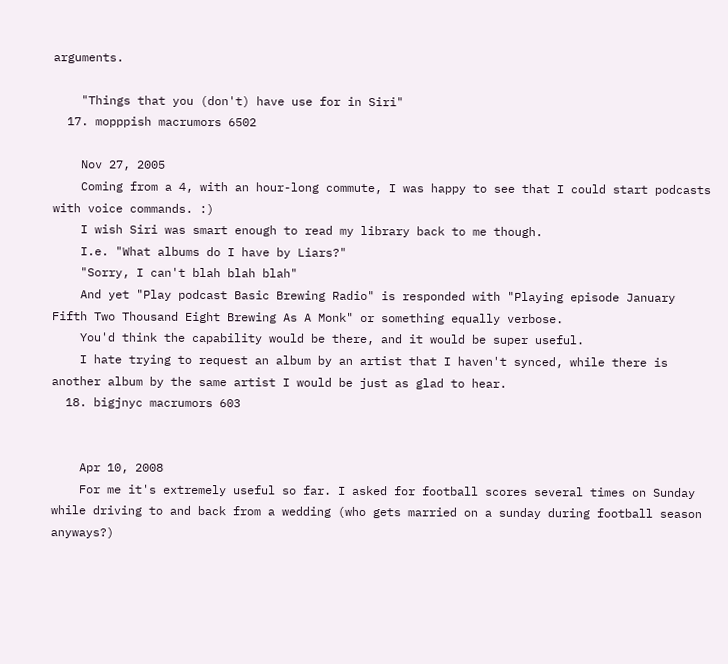arguments.

    "Things that you (don't) have use for in Siri"
  17. mopppish macrumors 6502

    Nov 27, 2005
    Coming from a 4, with an hour-long commute, I was happy to see that I could start podcasts with voice commands. :)
    I wish Siri was smart enough to read my library back to me though.
    I.e. "What albums do I have by Liars?"
    "Sorry, I can't blah blah blah"
    And yet "Play podcast Basic Brewing Radio" is responded with "Playing episode January Fifth Two Thousand Eight Brewing As A Monk" or something equally verbose.
    You'd think the capability would be there, and it would be super useful.
    I hate trying to request an album by an artist that I haven't synced, while there is another album by the same artist I would be just as glad to hear.
  18. bigjnyc macrumors 603


    Apr 10, 2008
    For me it's extremely useful so far. I asked for football scores several times on Sunday while driving to and back from a wedding (who gets married on a sunday during football season anyways?)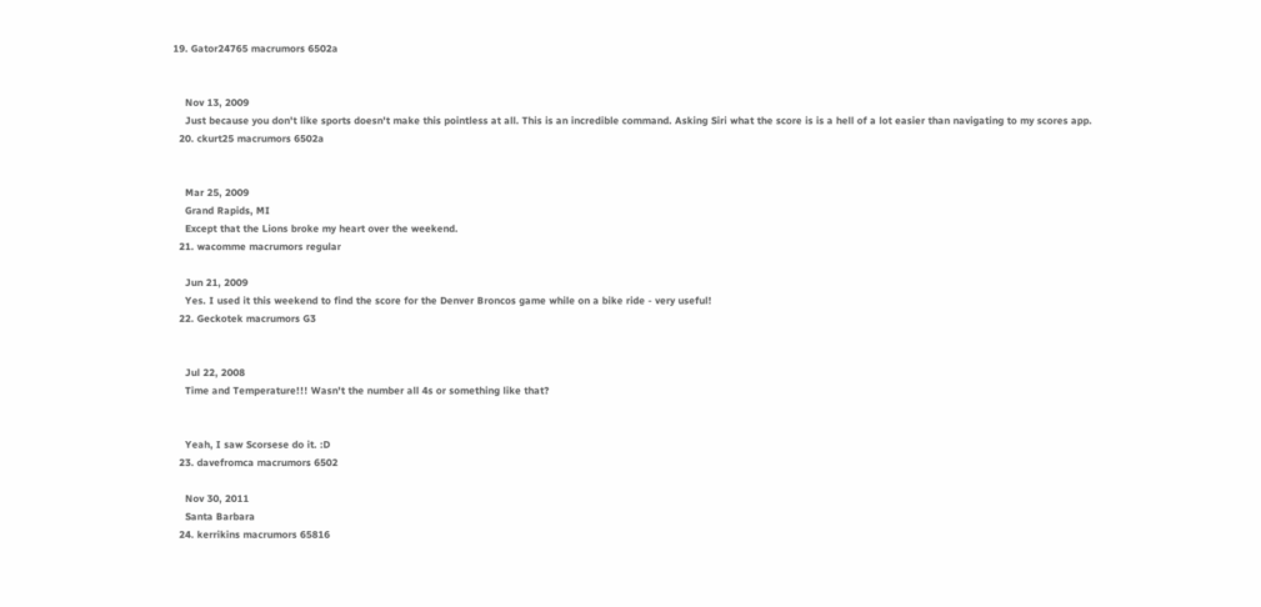19. Gator24765 macrumors 6502a


    Nov 13, 2009
    Just because you don't like sports doesn't make this pointless at all. This is an incredible command. Asking Siri what the score is is a hell of a lot easier than navigating to my scores app.
  20. ckurt25 macrumors 6502a


    Mar 25, 2009
    Grand Rapids, MI
    Except that the Lions broke my heart over the weekend.
  21. wacomme macrumors regular

    Jun 21, 2009
    Yes. I used it this weekend to find the score for the Denver Broncos game while on a bike ride - very useful!
  22. Geckotek macrumors G3


    Jul 22, 2008
    Time and Temperature!!! Wasn't the number all 4s or something like that?


    Yeah, I saw Scorsese do it. :D
  23. davefromca macrumors 6502

    Nov 30, 2011
    Santa Barbara
  24. kerrikins macrumors 65816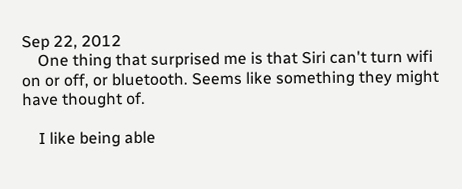Sep 22, 2012
    One thing that surprised me is that Siri can't turn wifi on or off, or bluetooth. Seems like something they might have thought of.

    I like being able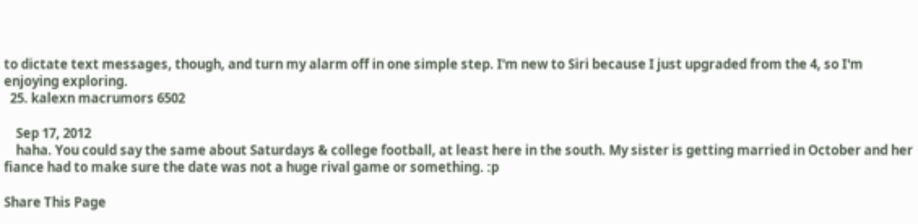to dictate text messages, though, and turn my alarm off in one simple step. I'm new to Siri because I just upgraded from the 4, so I'm enjoying exploring.
  25. kalexn macrumors 6502

    Sep 17, 2012
    haha. You could say the same about Saturdays & college football, at least here in the south. My sister is getting married in October and her fiance had to make sure the date was not a huge rival game or something. :p

Share This Page